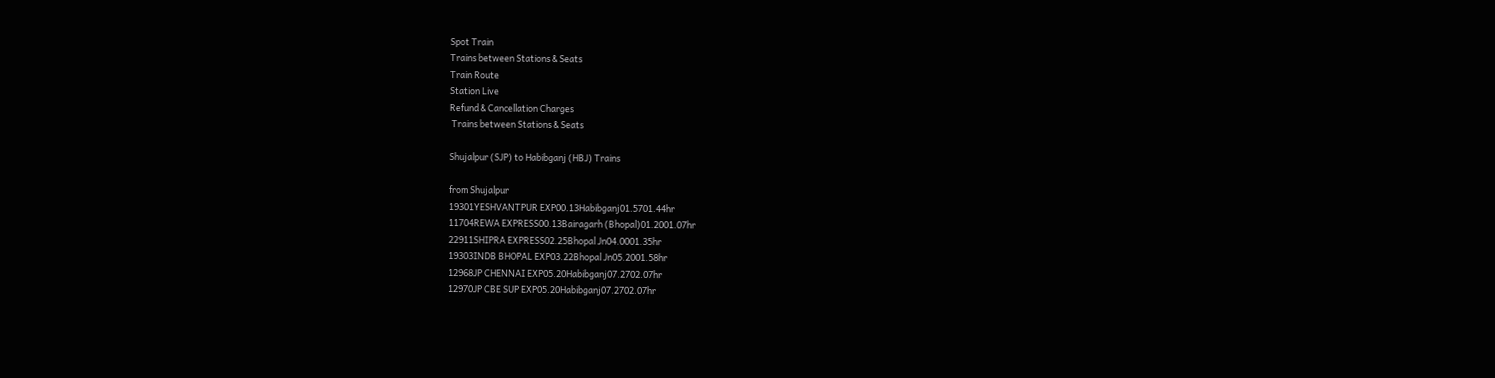Spot Train
Trains between Stations & Seats
Train Route
Station Live
Refund & Cancellation Charges
 Trains between Stations & Seats

Shujalpur (SJP) to Habibganj (HBJ) Trains

from Shujalpur
19301YESHVANTPUR EXP00.13Habibganj01.5701.44hr
11704REWA EXPRESS00.13Bairagarh (Bhopal)01.2001.07hr
22911SHIPRA EXPRESS02.25Bhopal Jn04.0001.35hr
19303INDB BHOPAL EXP03.22Bhopal Jn05.2001.58hr
12968JP CHENNAI EXP05.20Habibganj07.2702.07hr
12970JP CBE SUP EXP05.20Habibganj07.2702.07hr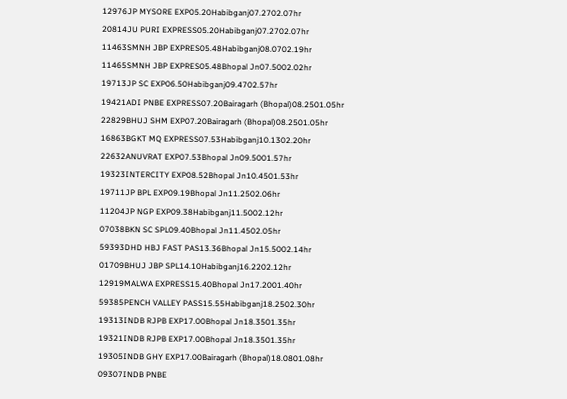12976JP MYSORE EXP05.20Habibganj07.2702.07hr
20814JU PURI EXPRESS05.20Habibganj07.2702.07hr
11463SMNH JBP EXPRES05.48Habibganj08.0702.19hr
11465SMNH JBP EXPRES05.48Bhopal Jn07.5002.02hr
19713JP SC EXP06.50Habibganj09.4702.57hr
19421ADI PNBE EXPRESS07.20Bairagarh (Bhopal)08.2501.05hr
22829BHUJ SHM EXP07.20Bairagarh (Bhopal)08.2501.05hr
16863BGKT MQ EXPRESS07.53Habibganj10.1302.20hr
22632ANUVRAT EXP07.53Bhopal Jn09.5001.57hr
19323INTERCITY EXP08.52Bhopal Jn10.4501.53hr
19711JP BPL EXP09.19Bhopal Jn11.2502.06hr
11204JP NGP EXP09.38Habibganj11.5002.12hr
07038BKN SC SPL09.40Bhopal Jn11.4502.05hr
59393DHD HBJ FAST PAS13.36Bhopal Jn15.5002.14hr
01709BHUJ JBP SPL14.10Habibganj16.2202.12hr
12919MALWA EXPRESS15.40Bhopal Jn17.2001.40hr
59385PENCH VALLEY PASS15.55Habibganj18.2502.30hr
19313INDB RJPB EXP17.00Bhopal Jn18.3501.35hr
19321INDB RJPB EXP17.00Bhopal Jn18.3501.35hr
19305INDB GHY EXP17.00Bairagarh (Bhopal)18.0801.08hr
09307INDB PNBE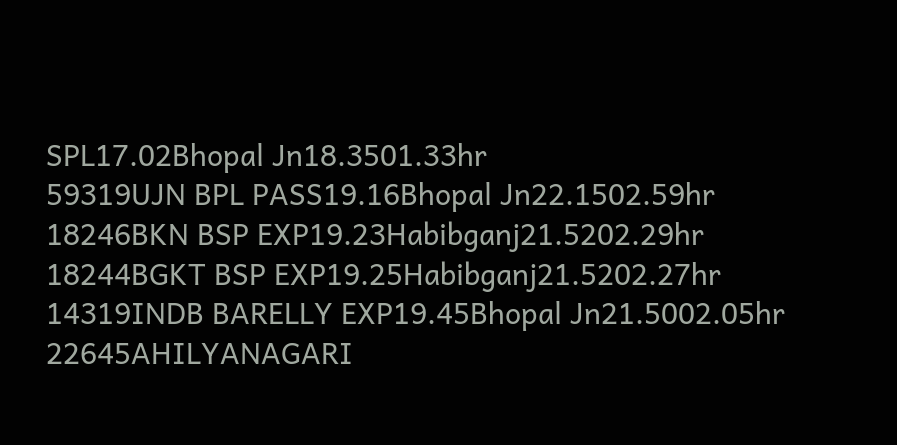SPL17.02Bhopal Jn18.3501.33hr
59319UJN BPL PASS19.16Bhopal Jn22.1502.59hr
18246BKN BSP EXP19.23Habibganj21.5202.29hr
18244BGKT BSP EXP19.25Habibganj21.5202.27hr
14319INDB BARELLY EXP19.45Bhopal Jn21.5002.05hr
22645AHILYANAGARI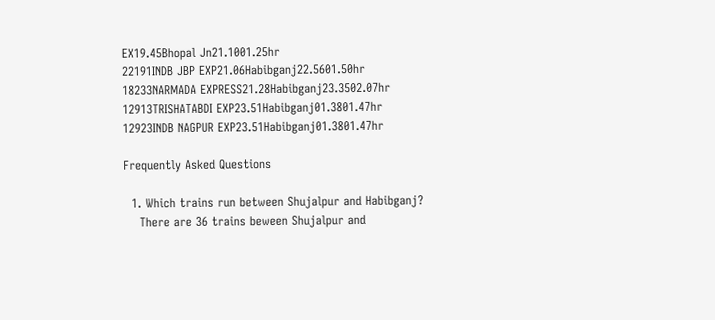EX19.45Bhopal Jn21.1001.25hr
22191INDB JBP EXP21.06Habibganj22.5601.50hr
18233NARMADA EXPRESS21.28Habibganj23.3502.07hr
12913TRISHATABDI EXP23.51Habibganj01.3801.47hr
12923INDB NAGPUR EXP23.51Habibganj01.3801.47hr

Frequently Asked Questions

  1. Which trains run between Shujalpur and Habibganj?
    There are 36 trains beween Shujalpur and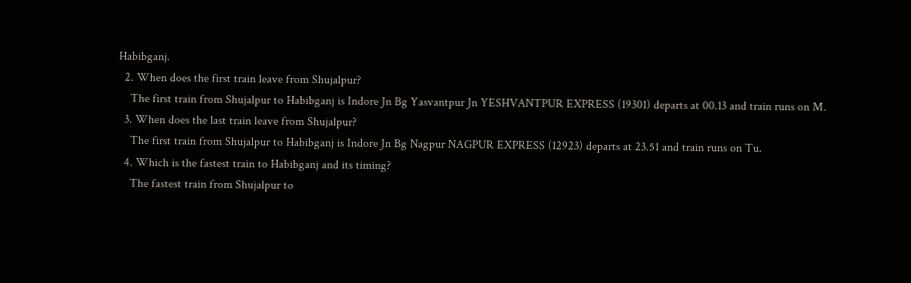Habibganj.
  2. When does the first train leave from Shujalpur?
    The first train from Shujalpur to Habibganj is Indore Jn Bg Yasvantpur Jn YESHVANTPUR EXPRESS (19301) departs at 00.13 and train runs on M.
  3. When does the last train leave from Shujalpur?
    The first train from Shujalpur to Habibganj is Indore Jn Bg Nagpur NAGPUR EXPRESS (12923) departs at 23.51 and train runs on Tu.
  4. Which is the fastest train to Habibganj and its timing?
    The fastest train from Shujalpur to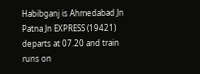Habibganj is Ahmedabad Jn Patna Jn EXPRESS (19421) departs at 07.20 and train runs on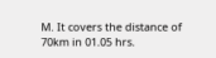M. It covers the distance of 70km in 01.05 hrs.